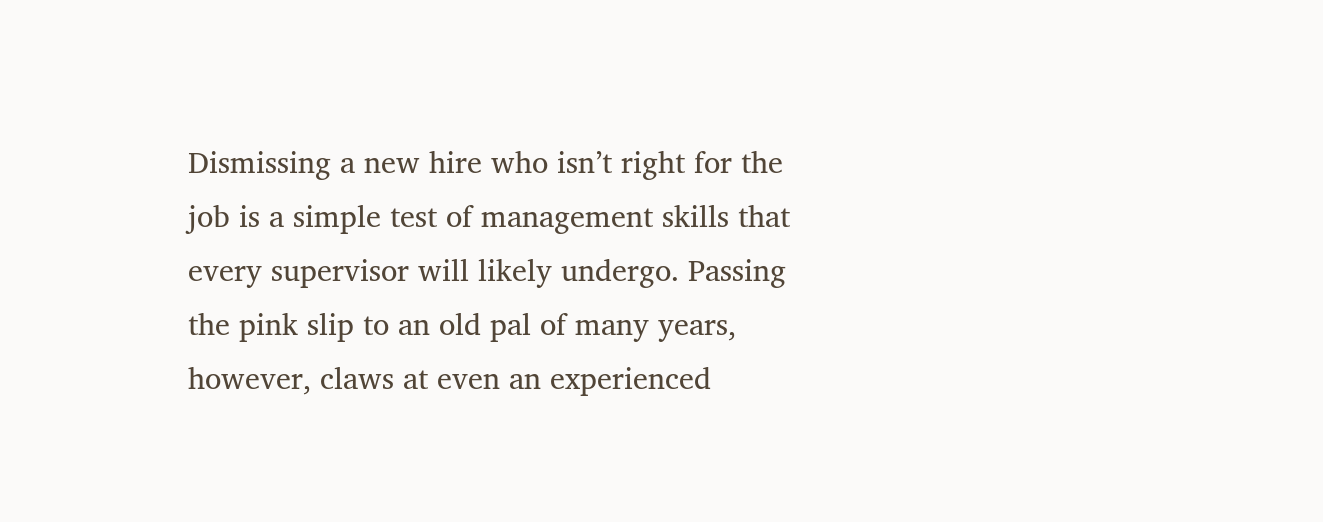Dismissing a new hire who isn’t right for the job is a simple test of management skills that every supervisor will likely undergo. Passing the pink slip to an old pal of many years, however, claws at even an experienced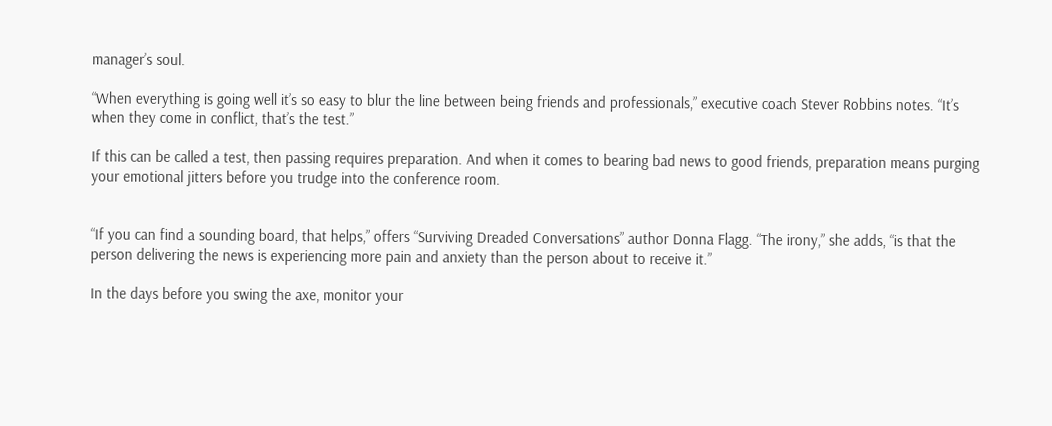manager’s soul.

“When everything is going well it’s so easy to blur the line between being friends and professionals,” executive coach Stever Robbins notes. “It’s when they come in conflict, that’s the test.”

If this can be called a test, then passing requires preparation. And when it comes to bearing bad news to good friends, preparation means purging your emotional jitters before you trudge into the conference room.


“If you can find a sounding board, that helps,” offers “Surviving Dreaded Conversations” author Donna Flagg. “The irony,” she adds, “is that the person delivering the news is experiencing more pain and anxiety than the person about to receive it.”

In the days before you swing the axe, monitor your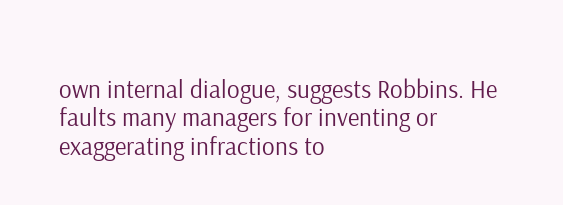own internal dialogue, suggests Robbins. He faults many managers for inventing or exaggerating infractions to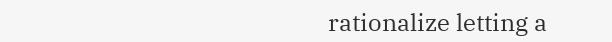rationalize letting a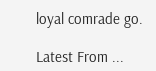loyal comrade go.

Latest From ...